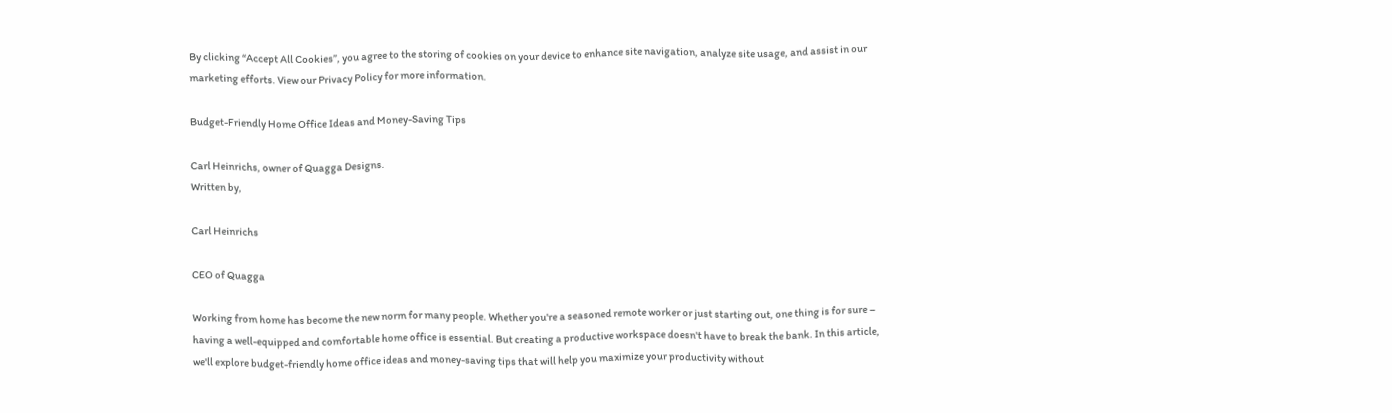By clicking “Accept All Cookies”, you agree to the storing of cookies on your device to enhance site navigation, analyze site usage, and assist in our marketing efforts. View our Privacy Policy for more information.

Budget-Friendly Home Office Ideas and Money-Saving Tips

Carl Heinrichs, owner of Quagga Designs.
Written by,

Carl Heinrichs

CEO of Quagga

Working from home has become the new norm for many people. Whether you're a seasoned remote worker or just starting out, one thing is for sure – having a well-equipped and comfortable home office is essential. But creating a productive workspace doesn't have to break the bank. In this article, we'll explore budget-friendly home office ideas and money-saving tips that will help you maximize your productivity without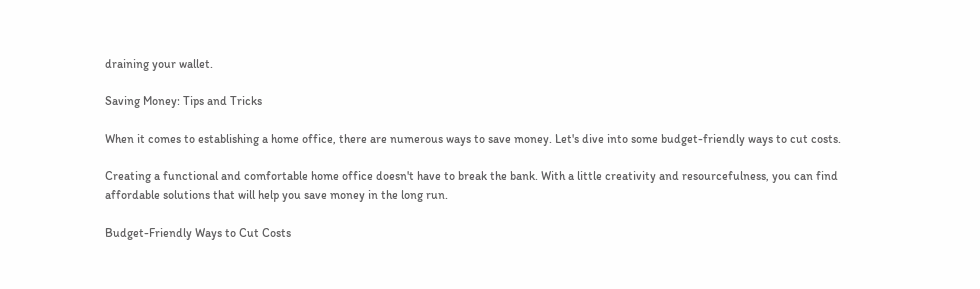draining your wallet.

Saving Money: Tips and Tricks

When it comes to establishing a home office, there are numerous ways to save money. Let's dive into some budget-friendly ways to cut costs.

Creating a functional and comfortable home office doesn't have to break the bank. With a little creativity and resourcefulness, you can find affordable solutions that will help you save money in the long run.

Budget-Friendly Ways to Cut Costs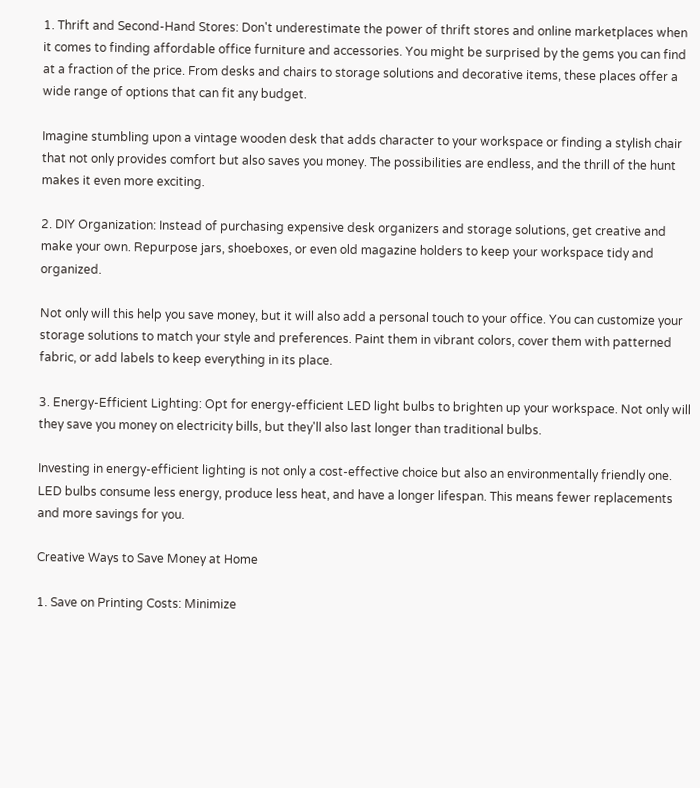1. Thrift and Second-Hand Stores: Don't underestimate the power of thrift stores and online marketplaces when it comes to finding affordable office furniture and accessories. You might be surprised by the gems you can find at a fraction of the price. From desks and chairs to storage solutions and decorative items, these places offer a wide range of options that can fit any budget.

Imagine stumbling upon a vintage wooden desk that adds character to your workspace or finding a stylish chair that not only provides comfort but also saves you money. The possibilities are endless, and the thrill of the hunt makes it even more exciting.

2. DIY Organization: Instead of purchasing expensive desk organizers and storage solutions, get creative and make your own. Repurpose jars, shoeboxes, or even old magazine holders to keep your workspace tidy and organized.

Not only will this help you save money, but it will also add a personal touch to your office. You can customize your storage solutions to match your style and preferences. Paint them in vibrant colors, cover them with patterned fabric, or add labels to keep everything in its place.

3. Energy-Efficient Lighting: Opt for energy-efficient LED light bulbs to brighten up your workspace. Not only will they save you money on electricity bills, but they'll also last longer than traditional bulbs.

Investing in energy-efficient lighting is not only a cost-effective choice but also an environmentally friendly one. LED bulbs consume less energy, produce less heat, and have a longer lifespan. This means fewer replacements and more savings for you.

Creative Ways to Save Money at Home

1. Save on Printing Costs: Minimize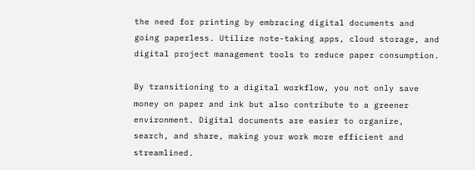the need for printing by embracing digital documents and going paperless. Utilize note-taking apps, cloud storage, and digital project management tools to reduce paper consumption.

By transitioning to a digital workflow, you not only save money on paper and ink but also contribute to a greener environment. Digital documents are easier to organize, search, and share, making your work more efficient and streamlined.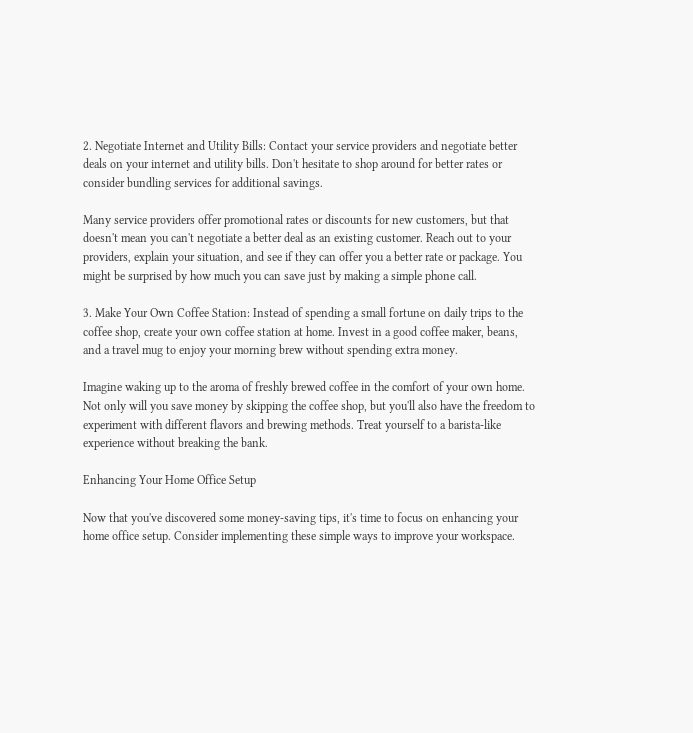2. Negotiate Internet and Utility Bills: Contact your service providers and negotiate better deals on your internet and utility bills. Don't hesitate to shop around for better rates or consider bundling services for additional savings.

Many service providers offer promotional rates or discounts for new customers, but that doesn't mean you can't negotiate a better deal as an existing customer. Reach out to your providers, explain your situation, and see if they can offer you a better rate or package. You might be surprised by how much you can save just by making a simple phone call.

3. Make Your Own Coffee Station: Instead of spending a small fortune on daily trips to the coffee shop, create your own coffee station at home. Invest in a good coffee maker, beans, and a travel mug to enjoy your morning brew without spending extra money.

Imagine waking up to the aroma of freshly brewed coffee in the comfort of your own home. Not only will you save money by skipping the coffee shop, but you'll also have the freedom to experiment with different flavors and brewing methods. Treat yourself to a barista-like experience without breaking the bank.

Enhancing Your Home Office Setup

Now that you've discovered some money-saving tips, it's time to focus on enhancing your home office setup. Consider implementing these simple ways to improve your workspace.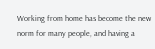Working from home has become the new norm for many people, and having a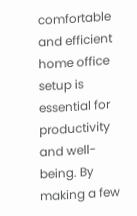comfortable and efficient home office setup is essential for productivity and well-being. By making a few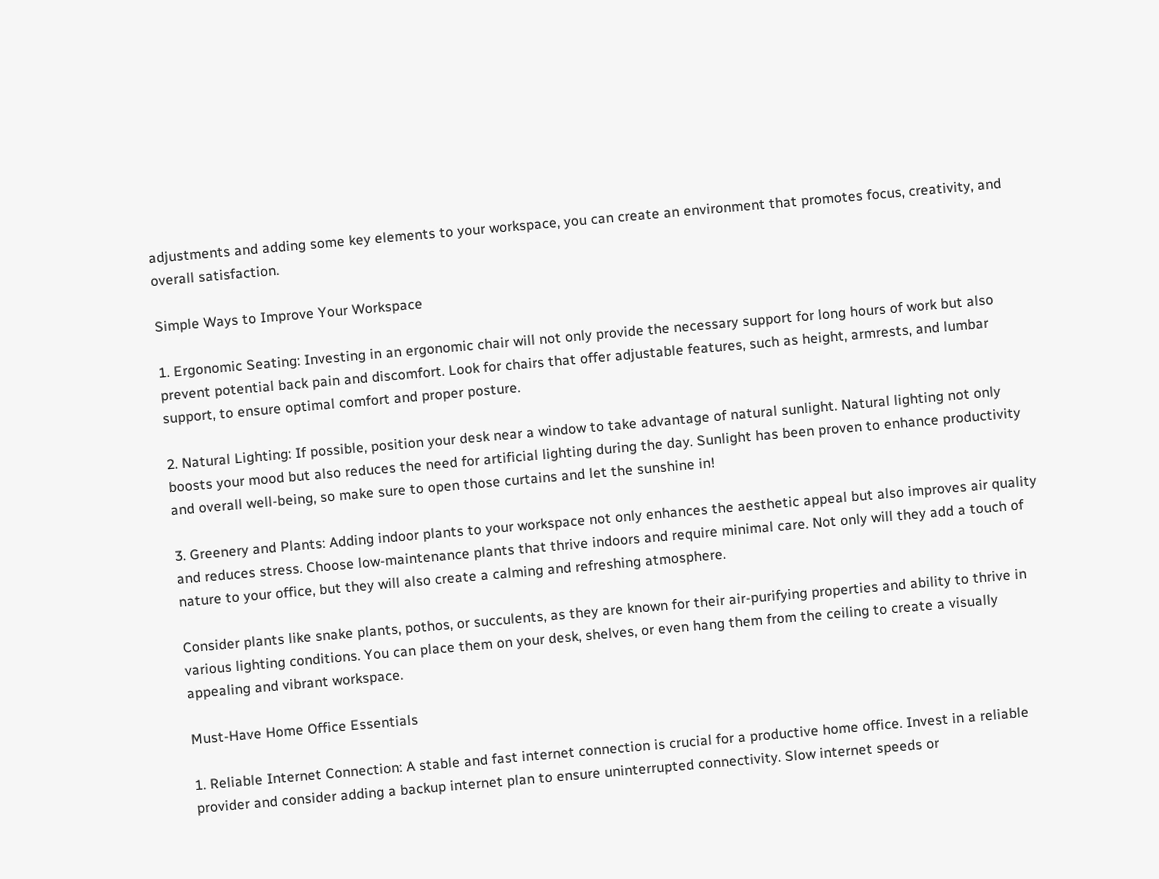adjustments and adding some key elements to your workspace, you can create an environment that promotes focus, creativity, and overall satisfaction.

Simple Ways to Improve Your Workspace

1. Ergonomic Seating: Investing in an ergonomic chair will not only provide the necessary support for long hours of work but also prevent potential back pain and discomfort. Look for chairs that offer adjustable features, such as height, armrests, and lumbar support, to ensure optimal comfort and proper posture.

2. Natural Lighting: If possible, position your desk near a window to take advantage of natural sunlight. Natural lighting not only boosts your mood but also reduces the need for artificial lighting during the day. Sunlight has been proven to enhance productivity and overall well-being, so make sure to open those curtains and let the sunshine in!

3. Greenery and Plants: Adding indoor plants to your workspace not only enhances the aesthetic appeal but also improves air quality and reduces stress. Choose low-maintenance plants that thrive indoors and require minimal care. Not only will they add a touch of nature to your office, but they will also create a calming and refreshing atmosphere.

Consider plants like snake plants, pothos, or succulents, as they are known for their air-purifying properties and ability to thrive in various lighting conditions. You can place them on your desk, shelves, or even hang them from the ceiling to create a visually appealing and vibrant workspace.

Must-Have Home Office Essentials

1. Reliable Internet Connection: A stable and fast internet connection is crucial for a productive home office. Invest in a reliable provider and consider adding a backup internet plan to ensure uninterrupted connectivity. Slow internet speeds or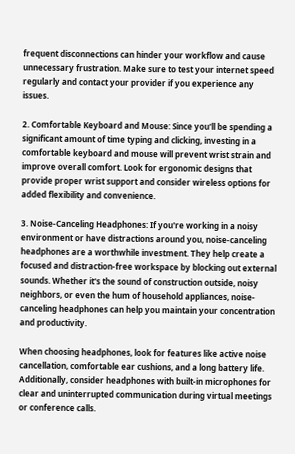frequent disconnections can hinder your workflow and cause unnecessary frustration. Make sure to test your internet speed regularly and contact your provider if you experience any issues.

2. Comfortable Keyboard and Mouse: Since you'll be spending a significant amount of time typing and clicking, investing in a comfortable keyboard and mouse will prevent wrist strain and improve overall comfort. Look for ergonomic designs that provide proper wrist support and consider wireless options for added flexibility and convenience.

3. Noise-Canceling Headphones: If you're working in a noisy environment or have distractions around you, noise-canceling headphones are a worthwhile investment. They help create a focused and distraction-free workspace by blocking out external sounds. Whether it's the sound of construction outside, noisy neighbors, or even the hum of household appliances, noise-canceling headphones can help you maintain your concentration and productivity.

When choosing headphones, look for features like active noise cancellation, comfortable ear cushions, and a long battery life. Additionally, consider headphones with built-in microphones for clear and uninterrupted communication during virtual meetings or conference calls.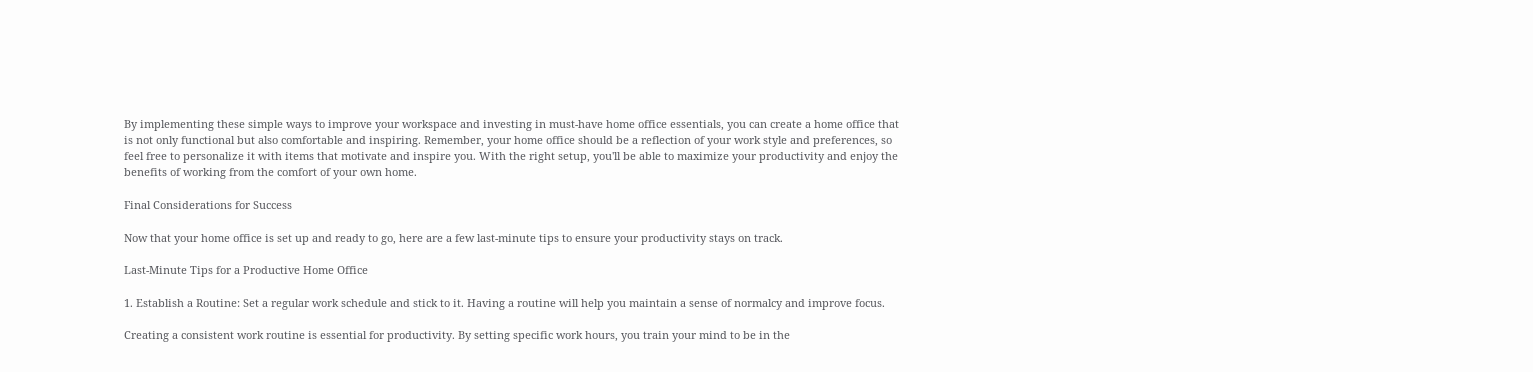By implementing these simple ways to improve your workspace and investing in must-have home office essentials, you can create a home office that is not only functional but also comfortable and inspiring. Remember, your home office should be a reflection of your work style and preferences, so feel free to personalize it with items that motivate and inspire you. With the right setup, you'll be able to maximize your productivity and enjoy the benefits of working from the comfort of your own home.

Final Considerations for Success

Now that your home office is set up and ready to go, here are a few last-minute tips to ensure your productivity stays on track.

Last-Minute Tips for a Productive Home Office

1. Establish a Routine: Set a regular work schedule and stick to it. Having a routine will help you maintain a sense of normalcy and improve focus.

Creating a consistent work routine is essential for productivity. By setting specific work hours, you train your mind to be in the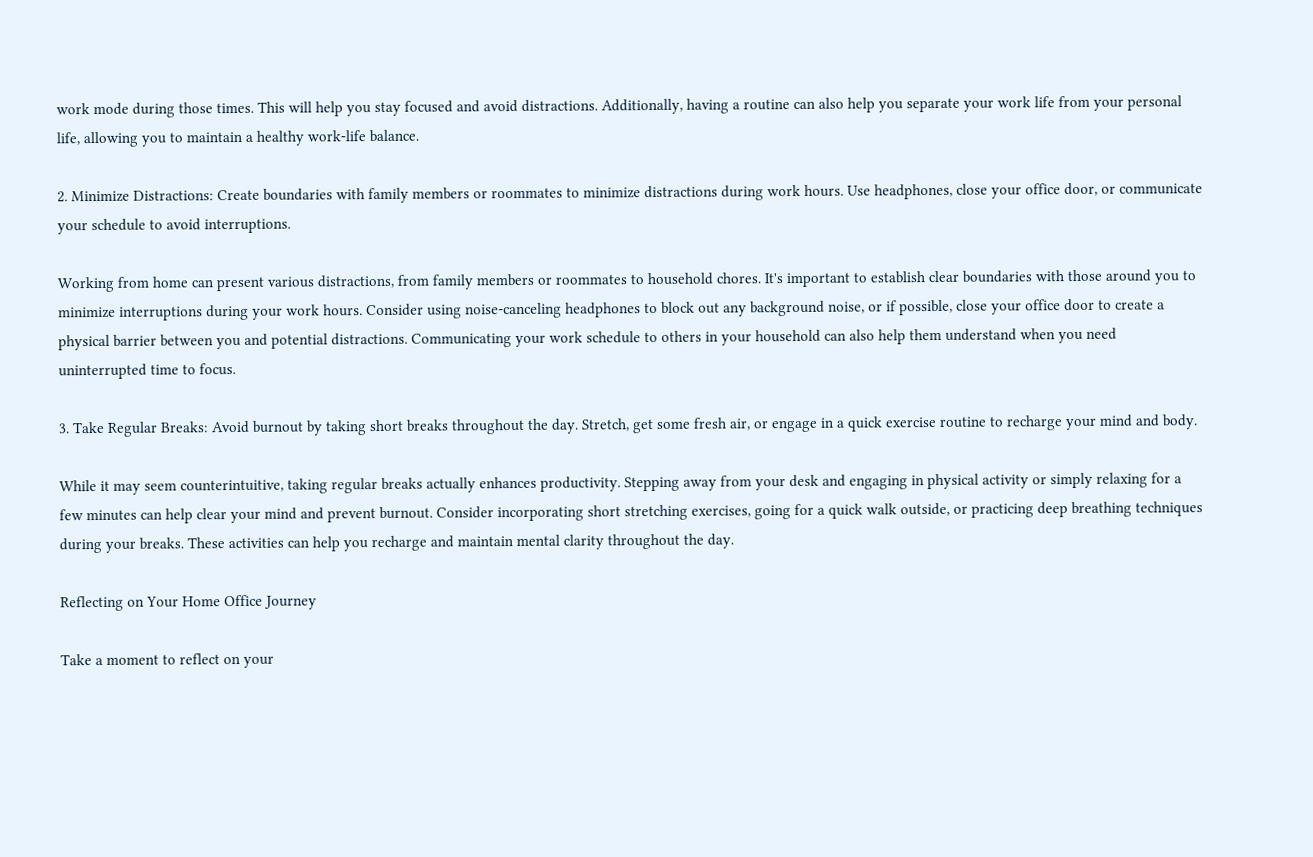work mode during those times. This will help you stay focused and avoid distractions. Additionally, having a routine can also help you separate your work life from your personal life, allowing you to maintain a healthy work-life balance.

2. Minimize Distractions: Create boundaries with family members or roommates to minimize distractions during work hours. Use headphones, close your office door, or communicate your schedule to avoid interruptions.

Working from home can present various distractions, from family members or roommates to household chores. It's important to establish clear boundaries with those around you to minimize interruptions during your work hours. Consider using noise-canceling headphones to block out any background noise, or if possible, close your office door to create a physical barrier between you and potential distractions. Communicating your work schedule to others in your household can also help them understand when you need uninterrupted time to focus.

3. Take Regular Breaks: Avoid burnout by taking short breaks throughout the day. Stretch, get some fresh air, or engage in a quick exercise routine to recharge your mind and body.

While it may seem counterintuitive, taking regular breaks actually enhances productivity. Stepping away from your desk and engaging in physical activity or simply relaxing for a few minutes can help clear your mind and prevent burnout. Consider incorporating short stretching exercises, going for a quick walk outside, or practicing deep breathing techniques during your breaks. These activities can help you recharge and maintain mental clarity throughout the day.

Reflecting on Your Home Office Journey

Take a moment to reflect on your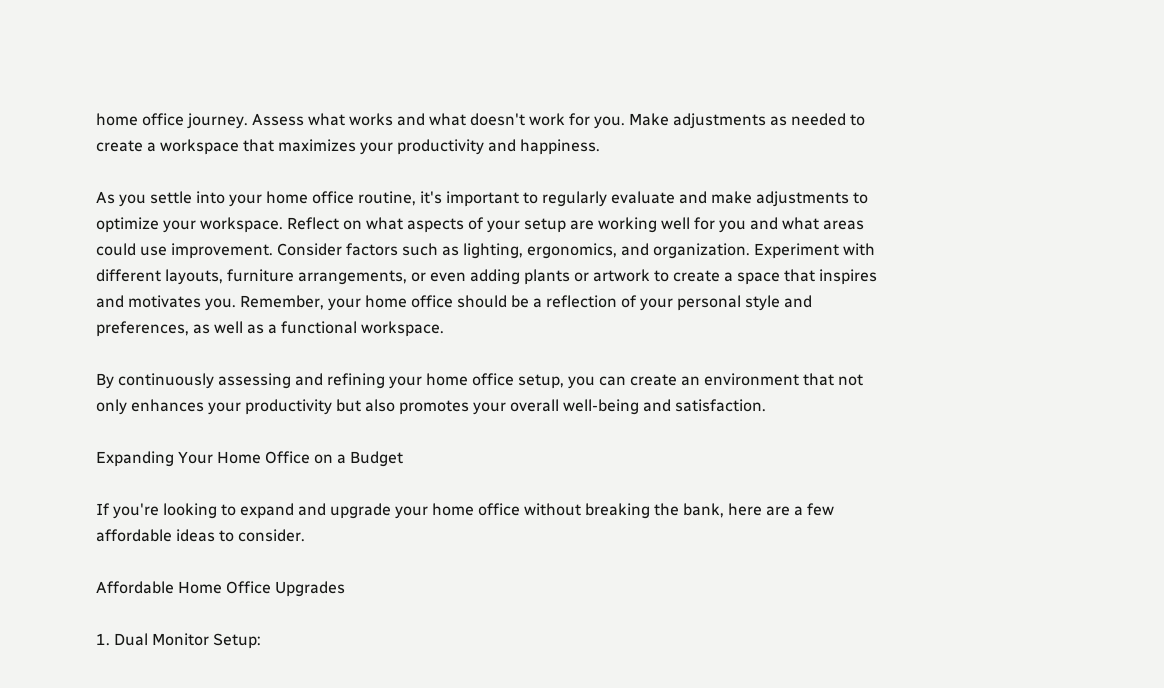home office journey. Assess what works and what doesn't work for you. Make adjustments as needed to create a workspace that maximizes your productivity and happiness.

As you settle into your home office routine, it's important to regularly evaluate and make adjustments to optimize your workspace. Reflect on what aspects of your setup are working well for you and what areas could use improvement. Consider factors such as lighting, ergonomics, and organization. Experiment with different layouts, furniture arrangements, or even adding plants or artwork to create a space that inspires and motivates you. Remember, your home office should be a reflection of your personal style and preferences, as well as a functional workspace.

By continuously assessing and refining your home office setup, you can create an environment that not only enhances your productivity but also promotes your overall well-being and satisfaction.

Expanding Your Home Office on a Budget

If you're looking to expand and upgrade your home office without breaking the bank, here are a few affordable ideas to consider.

Affordable Home Office Upgrades

1. Dual Monitor Setup: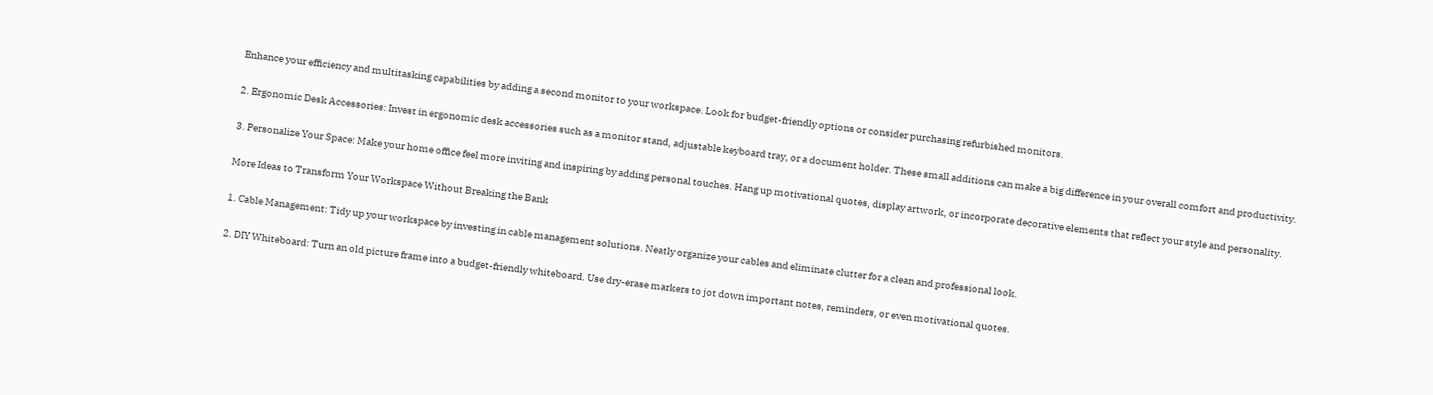Enhance your efficiency and multitasking capabilities by adding a second monitor to your workspace. Look for budget-friendly options or consider purchasing refurbished monitors.

2. Ergonomic Desk Accessories: Invest in ergonomic desk accessories such as a monitor stand, adjustable keyboard tray, or a document holder. These small additions can make a big difference in your overall comfort and productivity.

3. Personalize Your Space: Make your home office feel more inviting and inspiring by adding personal touches. Hang up motivational quotes, display artwork, or incorporate decorative elements that reflect your style and personality.

More Ideas to Transform Your Workspace Without Breaking the Bank

1. Cable Management: Tidy up your workspace by investing in cable management solutions. Neatly organize your cables and eliminate clutter for a clean and professional look.

2. DIY Whiteboard: Turn an old picture frame into a budget-friendly whiteboard. Use dry-erase markers to jot down important notes, reminders, or even motivational quotes.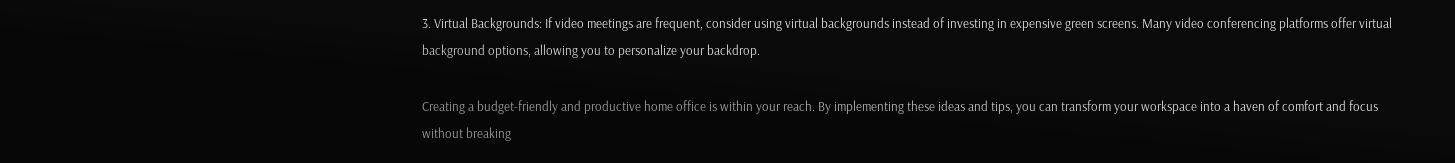3. Virtual Backgrounds: If video meetings are frequent, consider using virtual backgrounds instead of investing in expensive green screens. Many video conferencing platforms offer virtual background options, allowing you to personalize your backdrop.

Creating a budget-friendly and productive home office is within your reach. By implementing these ideas and tips, you can transform your workspace into a haven of comfort and focus without breaking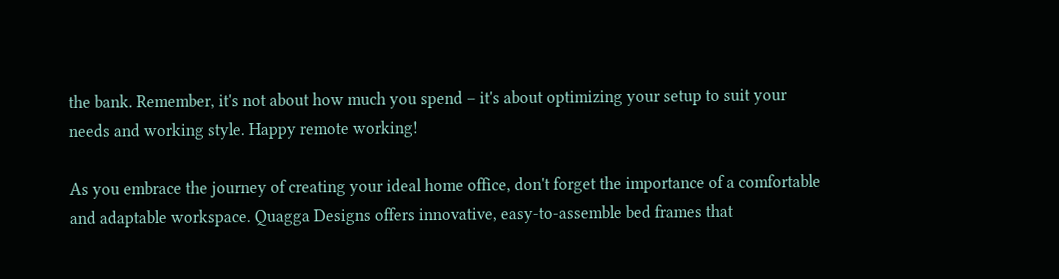the bank. Remember, it's not about how much you spend – it's about optimizing your setup to suit your needs and working style. Happy remote working!

As you embrace the journey of creating your ideal home office, don't forget the importance of a comfortable and adaptable workspace. Quagga Designs offers innovative, easy-to-assemble bed frames that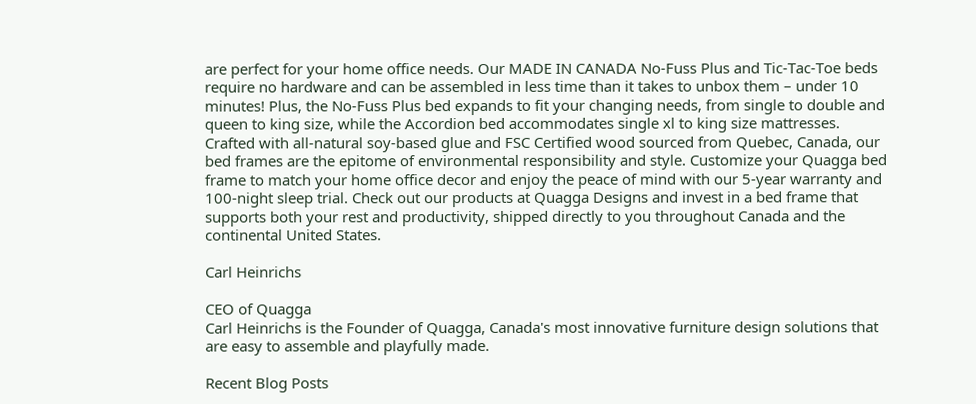are perfect for your home office needs. Our MADE IN CANADA No-Fuss Plus and Tic-Tac-Toe beds require no hardware and can be assembled in less time than it takes to unbox them – under 10 minutes! Plus, the No-Fuss Plus bed expands to fit your changing needs, from single to double and queen to king size, while the Accordion bed accommodates single xl to king size mattresses. Crafted with all-natural soy-based glue and FSC Certified wood sourced from Quebec, Canada, our bed frames are the epitome of environmental responsibility and style. Customize your Quagga bed frame to match your home office decor and enjoy the peace of mind with our 5-year warranty and 100-night sleep trial. Check out our products at Quagga Designs and invest in a bed frame that supports both your rest and productivity, shipped directly to you throughout Canada and the continental United States.

Carl Heinrichs

CEO of Quagga
Carl Heinrichs is the Founder of Quagga, Canada's most innovative furniture design solutions that are easy to assemble and playfully made.

Recent Blog Posts